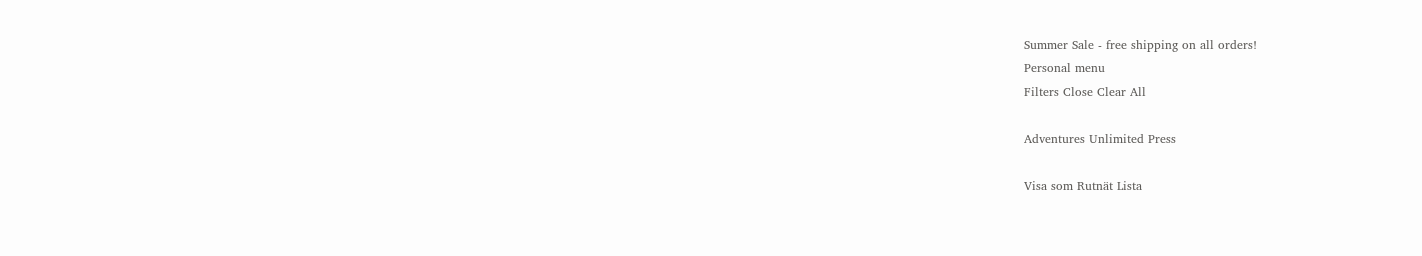Summer Sale - free shipping on all orders!
Personal menu
Filters Close Clear All

Adventures Unlimited Press

Visa som Rutnät Lista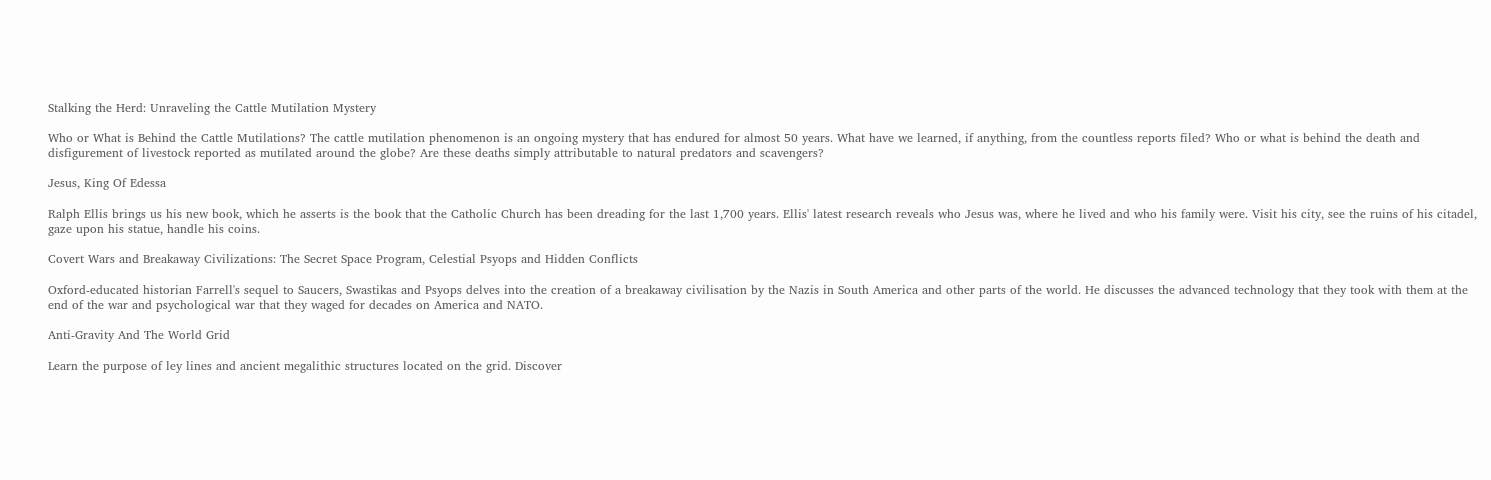Stalking the Herd: Unraveling the Cattle Mutilation Mystery

Who or What is Behind the Cattle Mutilations? The cattle mutilation phenomenon is an ongoing mystery that has endured for almost 50 years. What have we learned, if anything, from the countless reports filed? Who or what is behind the death and disfigurement of livestock reported as mutilated around the globe? Are these deaths simply attributable to natural predators and scavengers?

Jesus, King Of Edessa

Ralph Ellis brings us his new book, which he asserts is the book that the Catholic Church has been dreading for the last 1,700 years. Ellis' latest research reveals who Jesus was, where he lived and who his family were. Visit his city, see the ruins of his citadel, gaze upon his statue, handle his coins.

Covert Wars and Breakaway Civilizations: The Secret Space Program, Celestial Psyops and Hidden Conflicts

Oxford-educated historian Farrell's sequel to Saucers, Swastikas and Psyops delves into the creation of a breakaway civilisation by the Nazis in South America and other parts of the world. He discusses the advanced technology that they took with them at the end of the war and psychological war that they waged for decades on America and NATO.

Anti-Gravity And The World Grid

Learn the purpose of ley lines and ancient megalithic structures located on the grid. Discover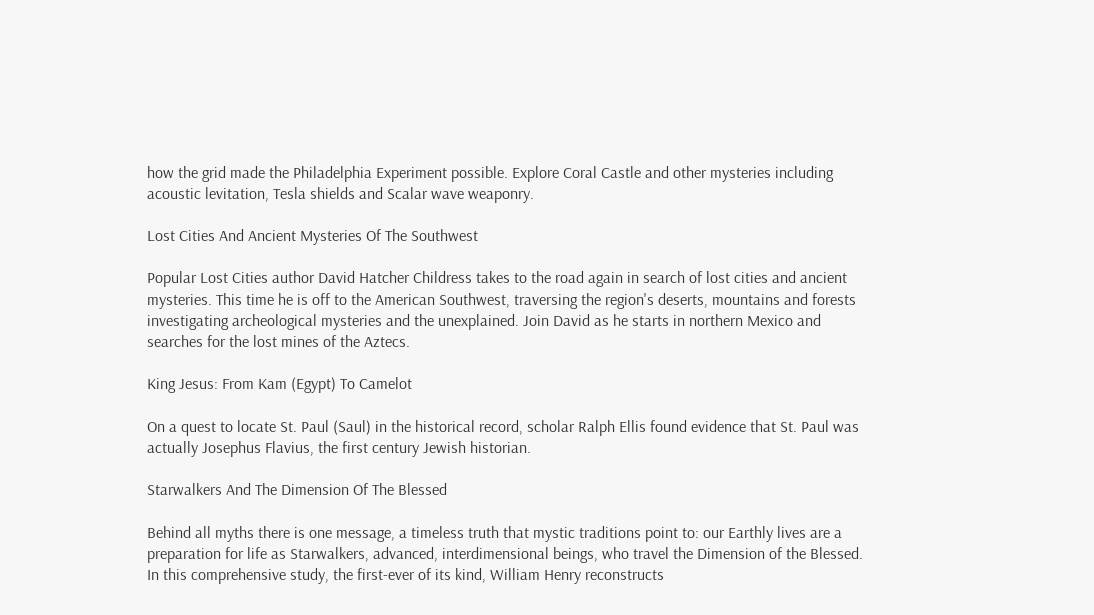how the grid made the Philadelphia Experiment possible. Explore Coral Castle and other mysteries including acoustic levitation, Tesla shields and Scalar wave weaponry.

Lost Cities And Ancient Mysteries Of The Southwest

Popular Lost Cities author David Hatcher Childress takes to the road again in search of lost cities and ancient mysteries. This time he is off to the American Southwest, traversing the region's deserts, mountains and forests investigating archeological mysteries and the unexplained. Join David as he starts in northern Mexico and searches for the lost mines of the Aztecs.

King Jesus: From Kam (Egypt) To Camelot

On a quest to locate St. Paul (Saul) in the historical record, scholar Ralph Ellis found evidence that St. Paul was actually Josephus Flavius, the first century Jewish historian.

Starwalkers And The Dimension Of The Blessed

Behind all myths there is one message, a timeless truth that mystic traditions point to: our Earthly lives are a preparation for life as Starwalkers, advanced, interdimensional beings, who travel the Dimension of the Blessed. In this comprehensive study, the first-ever of its kind, William Henry reconstructs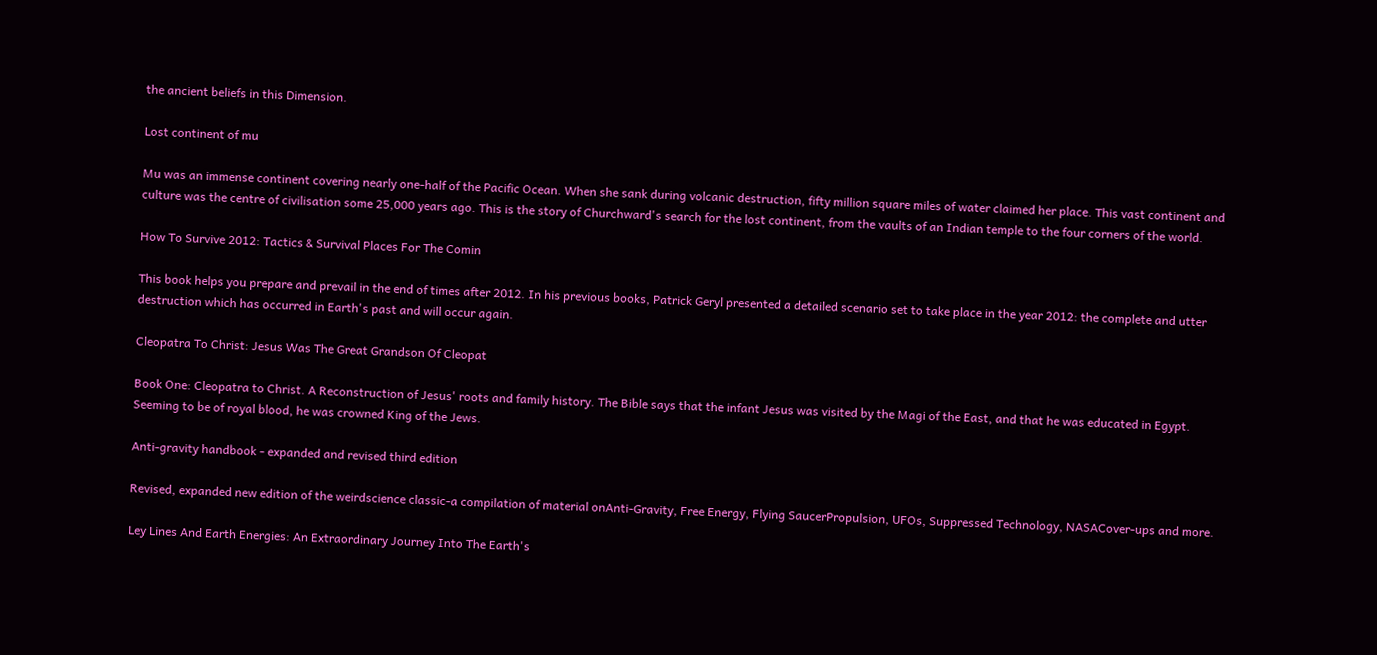the ancient beliefs in this Dimension.

Lost continent of mu

Mu was an immense continent covering nearly one-half of the Pacific Ocean. When she sank during volcanic destruction, fifty million square miles of water claimed her place. This vast continent and culture was the centre of civilisation some 25,000 years ago. This is the story of Churchward's search for the lost continent, from the vaults of an Indian temple to the four corners of the world.

How To Survive 2012: Tactics & Survival Places For The Comin

This book helps you prepare and prevail in the end of times after 2012. In his previous books, Patrick Geryl presented a detailed scenario set to take place in the year 2012: the complete and utter destruction which has occurred in Earth's past and will occur again.

Cleopatra To Christ: Jesus Was The Great Grandson Of Cleopat

Book One: Cleopatra to Christ. A Reconstruction of Jesus' roots and family history. The Bible says that the infant Jesus was visited by the Magi of the East, and that he was educated in Egypt. Seeming to be of royal blood, he was crowned King of the Jews.

Anti-gravity handbook - expanded and revised third edition

Revised, expanded new edition of the weirdscience classic-a compilation of material onAnti-Gravity, Free Energy, Flying SaucerPropulsion, UFOs, Suppressed Technology, NASACover-ups and more.

Ley Lines And Earth Energies: An Extraordinary Journey Into The Earth's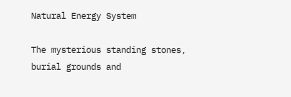Natural Energy System

The mysterious standing stones, burial grounds and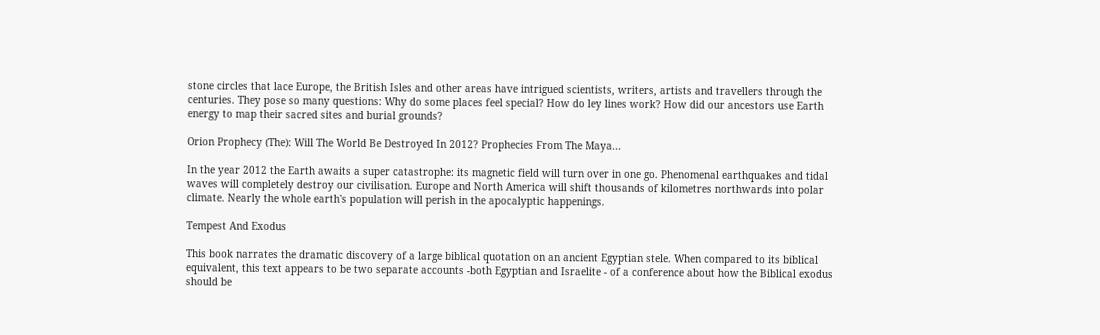stone circles that lace Europe, the British Isles and other areas have intrigued scientists, writers, artists and travellers through the centuries. They pose so many questions: Why do some places feel special? How do ley lines work? How did our ancestors use Earth energy to map their sacred sites and burial grounds?

Orion Prophecy (The): Will The World Be Destroyed In 2012? Prophecies From The Maya...

In the year 2012 the Earth awaits a super catastrophe: its magnetic field will turn over in one go. Phenomenal earthquakes and tidal waves will completely destroy our civilisation. Europe and North America will shift thousands of kilometres northwards into polar climate. Nearly the whole earth's population will perish in the apocalyptic happenings.

Tempest And Exodus

This book narrates the dramatic discovery of a large biblical quotation on an ancient Egyptian stele. When compared to its biblical equivalent, this text appears to be two separate accounts -both Egyptian and Israelite - of a conference about how the Biblical exodus should be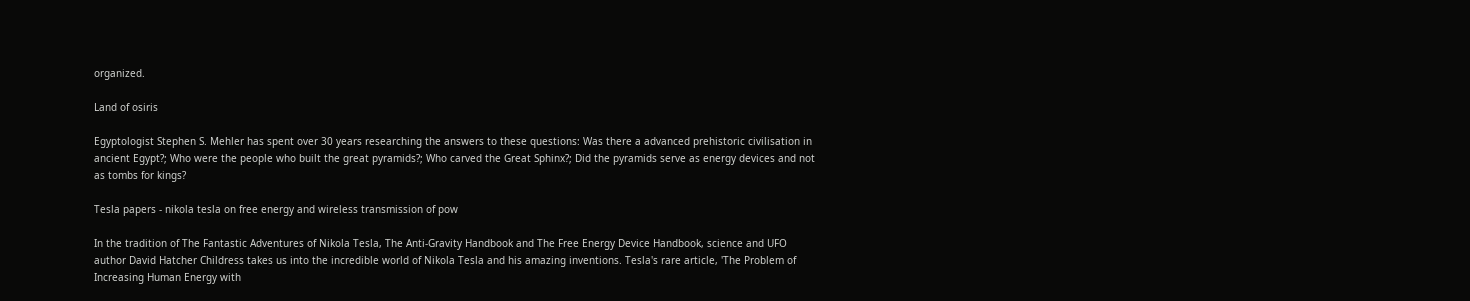organized.

Land of osiris

Egyptologist Stephen S. Mehler has spent over 30 years researching the answers to these questions: Was there a advanced prehistoric civilisation in ancient Egypt?; Who were the people who built the great pyramids?; Who carved the Great Sphinx?; Did the pyramids serve as energy devices and not as tombs for kings?

Tesla papers - nikola tesla on free energy and wireless transmission of pow

In the tradition of The Fantastic Adventures of Nikola Tesla, The Anti-Gravity Handbook and The Free Energy Device Handbook, science and UFO author David Hatcher Childress takes us into the incredible world of Nikola Tesla and his amazing inventions. Tesla's rare article, 'The Problem of Increasing Human Energy with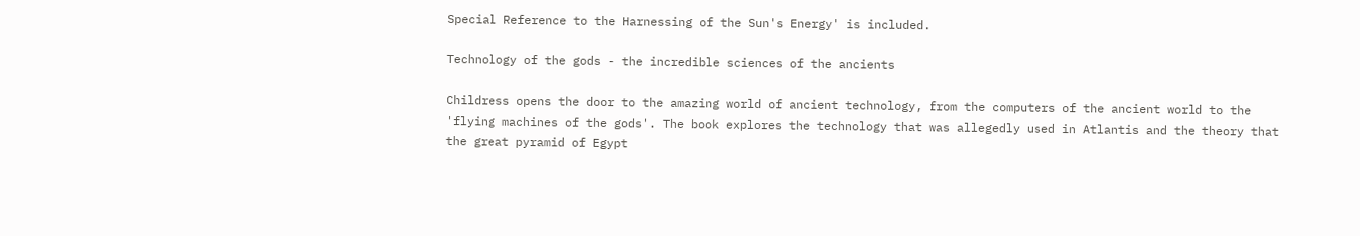Special Reference to the Harnessing of the Sun's Energy' is included.

Technology of the gods - the incredible sciences of the ancients

Childress opens the door to the amazing world of ancient technology, from the computers of the ancient world to the 'flying machines of the gods'. The book explores the technology that was allegedly used in Atlantis and the theory that the great pyramid of Egypt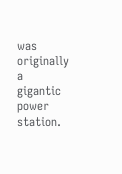was originally a gigantic power station.